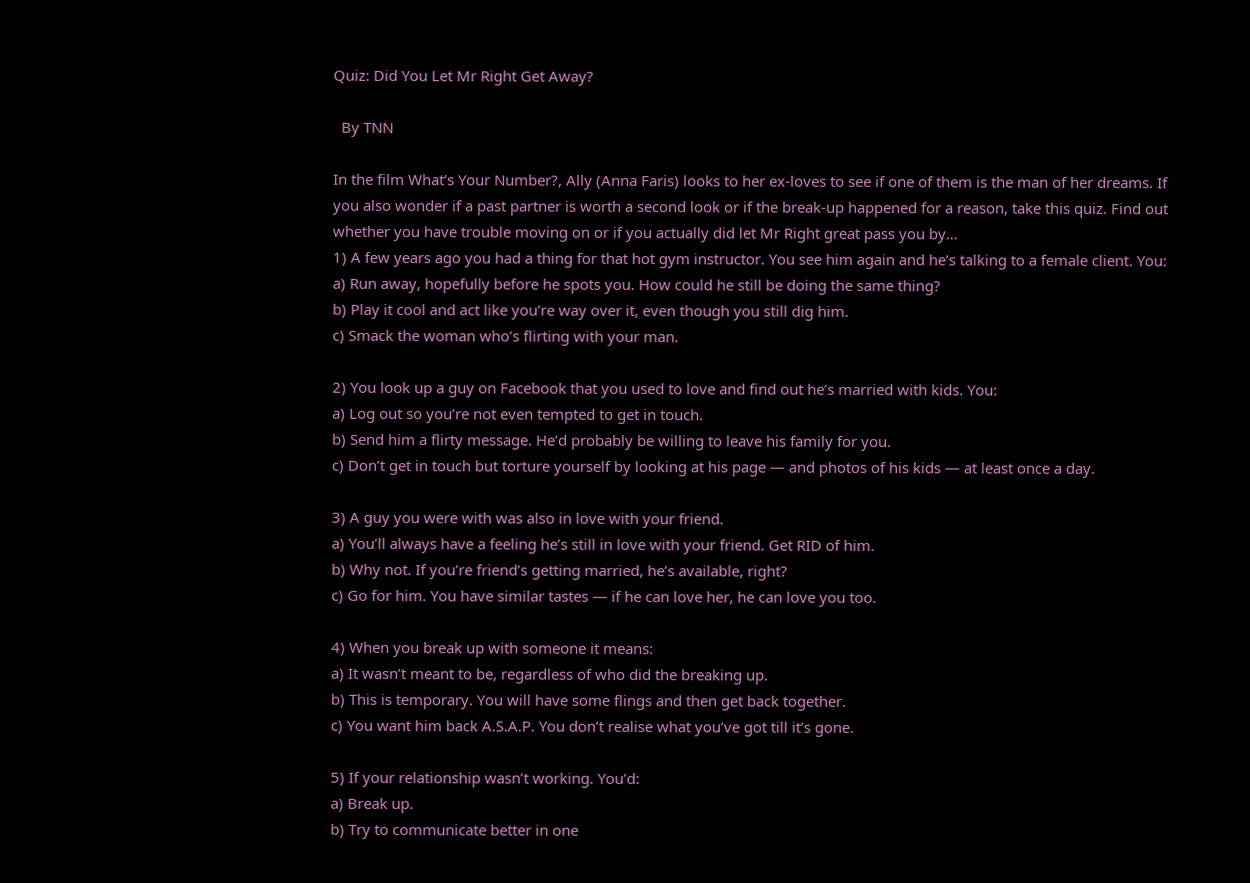Quiz: Did You Let Mr Right Get Away?

  By TNN

In the film What’s Your Number?, Ally (Anna Faris) looks to her ex-loves to see if one of them is the man of her dreams. If you also wonder if a past partner is worth a second look or if the break-up happened for a reason, take this quiz. Find out whether you have trouble moving on or if you actually did let Mr Right great pass you by…
1) A few years ago you had a thing for that hot gym instructor. You see him again and he’s talking to a female client. You:
a) Run away, hopefully before he spots you. How could he still be doing the same thing?
b) Play it cool and act like you’re way over it, even though you still dig him.
c) Smack the woman who’s flirting with your man.

2) You look up a guy on Facebook that you used to love and find out he’s married with kids. You:
a) Log out so you’re not even tempted to get in touch.
b) Send him a flirty message. He’d probably be willing to leave his family for you.
c) Don’t get in touch but torture yourself by looking at his page — and photos of his kids — at least once a day.

3) A guy you were with was also in love with your friend.
a) You’ll always have a feeling he’s still in love with your friend. Get RID of him.
b) Why not. If you’re friend’s getting married, he’s available, right?
c) Go for him. You have similar tastes — if he can love her, he can love you too.

4) When you break up with someone it means:
a) It wasn’t meant to be, regardless of who did the breaking up.
b) This is temporary. You will have some flings and then get back together.
c) You want him back A.S.A.P. You don’t realise what you’ve got till it’s gone.

5) If your relationship wasn’t working. You’d:
a) Break up.
b) Try to communicate better in one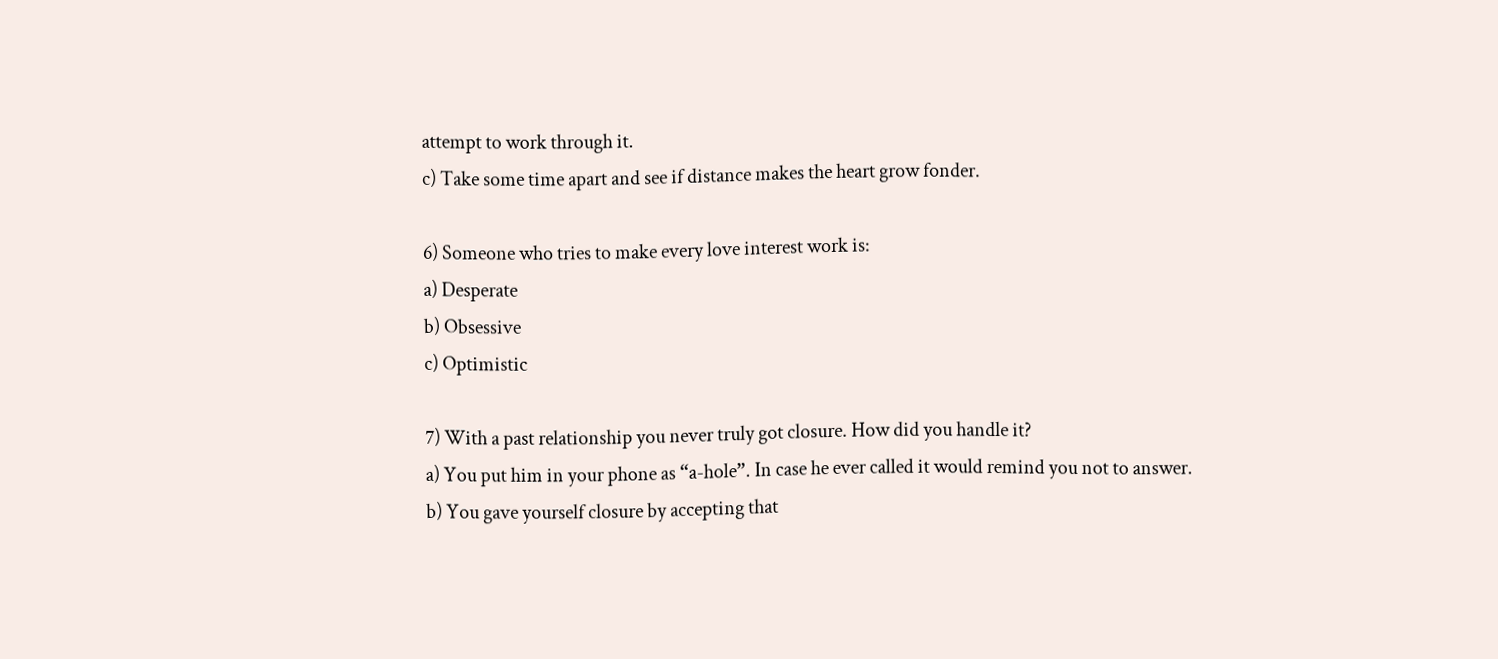attempt to work through it.
c) Take some time apart and see if distance makes the heart grow fonder.

6) Someone who tries to make every love interest work is:
a) Desperate
b) Obsessive
c) Optimistic

7) With a past relationship you never truly got closure. How did you handle it?
a) You put him in your phone as “a-hole”. In case he ever called it would remind you not to answer.
b) You gave yourself closure by accepting that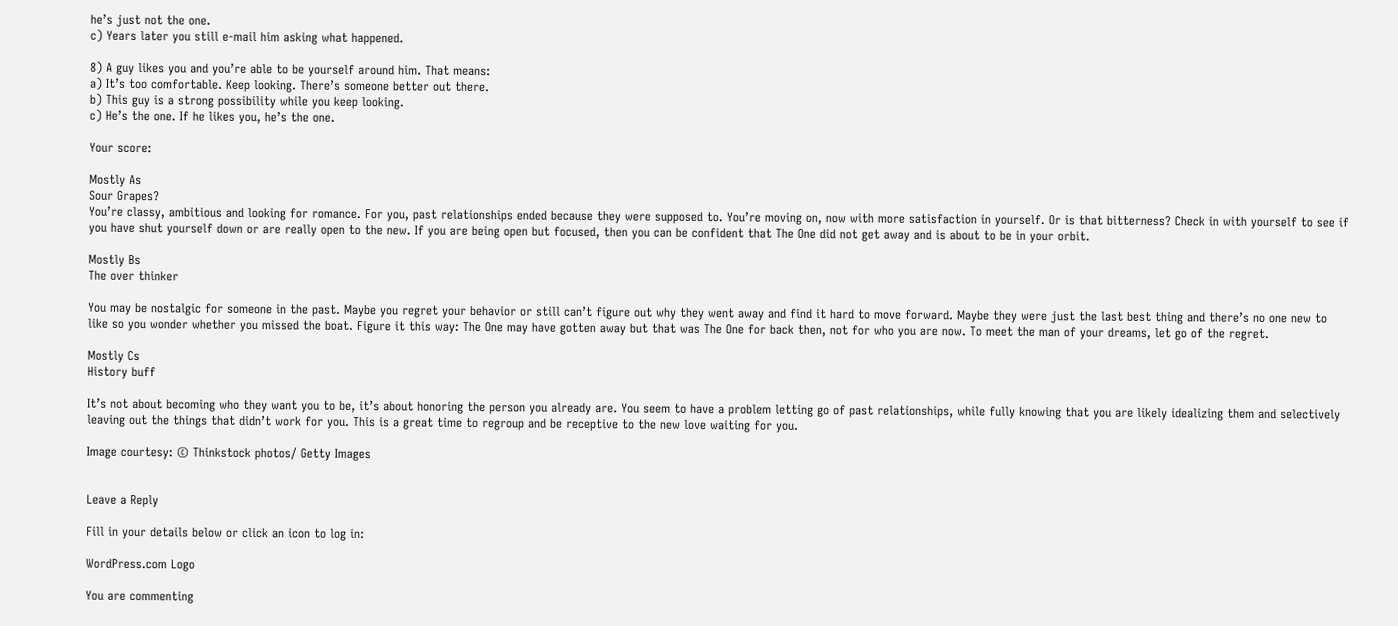he’s just not the one.
c) Years later you still e-mail him asking what happened.

8) A guy likes you and you’re able to be yourself around him. That means:
a) It’s too comfortable. Keep looking. There’s someone better out there.
b) This guy is a strong possibility while you keep looking.
c) He’s the one. If he likes you, he’s the one.

Your score:

Mostly As
Sour Grapes?
You’re classy, ambitious and looking for romance. For you, past relationships ended because they were supposed to. You’re moving on, now with more satisfaction in yourself. Or is that bitterness? Check in with yourself to see if you have shut yourself down or are really open to the new. If you are being open but focused, then you can be confident that The One did not get away and is about to be in your orbit.

Mostly Bs
The over thinker

You may be nostalgic for someone in the past. Maybe you regret your behavior or still can’t figure out why they went away and find it hard to move forward. Maybe they were just the last best thing and there’s no one new to like so you wonder whether you missed the boat. Figure it this way: The One may have gotten away but that was The One for back then, not for who you are now. To meet the man of your dreams, let go of the regret.

Mostly Cs
History buff

It’s not about becoming who they want you to be, it’s about honoring the person you already are. You seem to have a problem letting go of past relationships, while fully knowing that you are likely idealizing them and selectively leaving out the things that didn’t work for you. This is a great time to regroup and be receptive to the new love waiting for you.

Image courtesy: © Thinkstock photos/ Getty Images


Leave a Reply

Fill in your details below or click an icon to log in:

WordPress.com Logo

You are commenting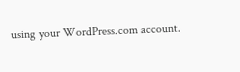using your WordPress.com account.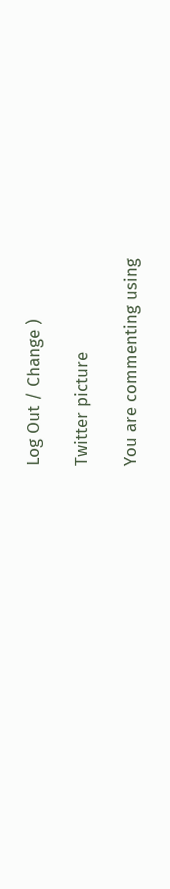Log Out / Change )

Twitter picture

You are commenting using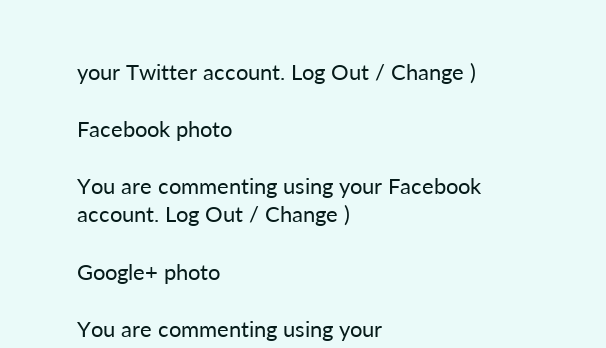your Twitter account. Log Out / Change )

Facebook photo

You are commenting using your Facebook account. Log Out / Change )

Google+ photo

You are commenting using your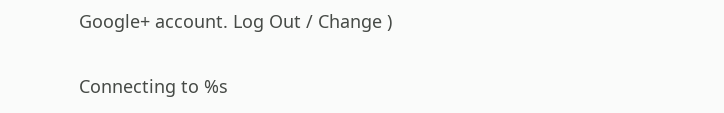Google+ account. Log Out / Change )

Connecting to %s